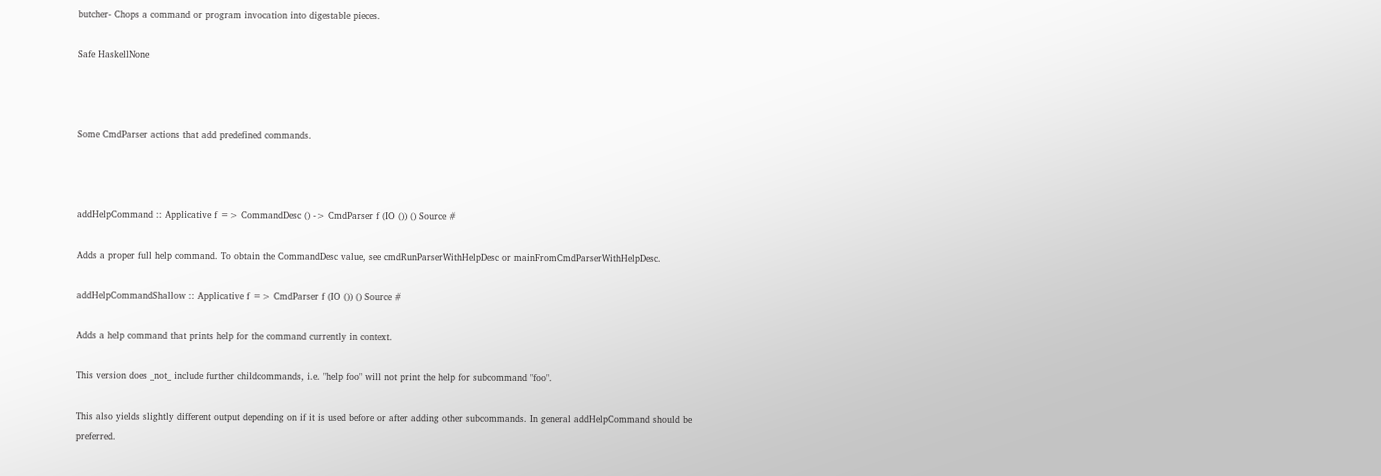butcher- Chops a command or program invocation into digestable pieces.

Safe HaskellNone



Some CmdParser actions that add predefined commands.



addHelpCommand :: Applicative f => CommandDesc () -> CmdParser f (IO ()) () Source #

Adds a proper full help command. To obtain the CommandDesc value, see cmdRunParserWithHelpDesc or mainFromCmdParserWithHelpDesc.

addHelpCommandShallow :: Applicative f => CmdParser f (IO ()) () Source #

Adds a help command that prints help for the command currently in context.

This version does _not_ include further childcommands, i.e. "help foo" will not print the help for subcommand "foo".

This also yields slightly different output depending on if it is used before or after adding other subcommands. In general addHelpCommand should be preferred.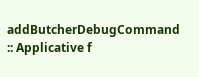addButcherDebugCommand :: Applicative f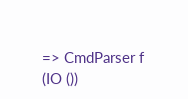=> CmdParser f (IO ())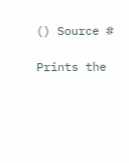() Source #

Prints the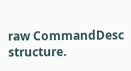raw CommandDesc structure.